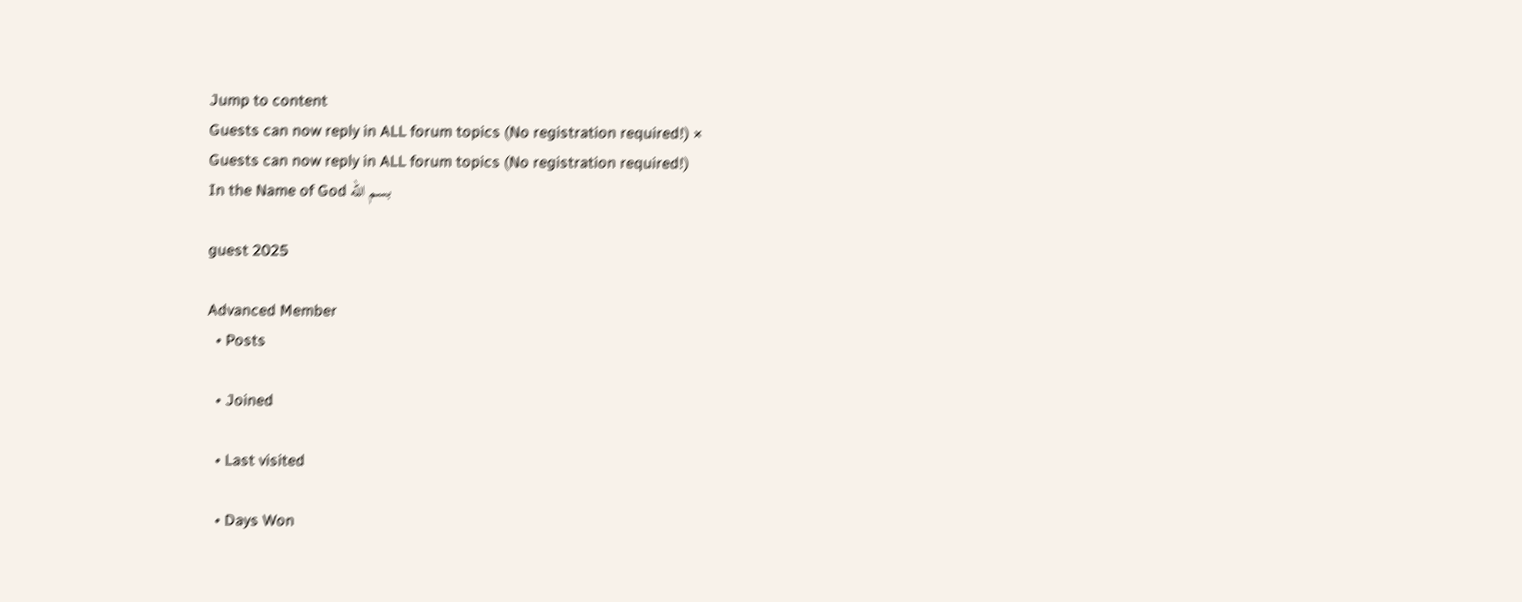Jump to content
Guests can now reply in ALL forum topics (No registration required!) ×
Guests can now reply in ALL forum topics (No registration required!)
In the Name of God بسم الله

guest 2025

Advanced Member
  • Posts

  • Joined

  • Last visited

  • Days Won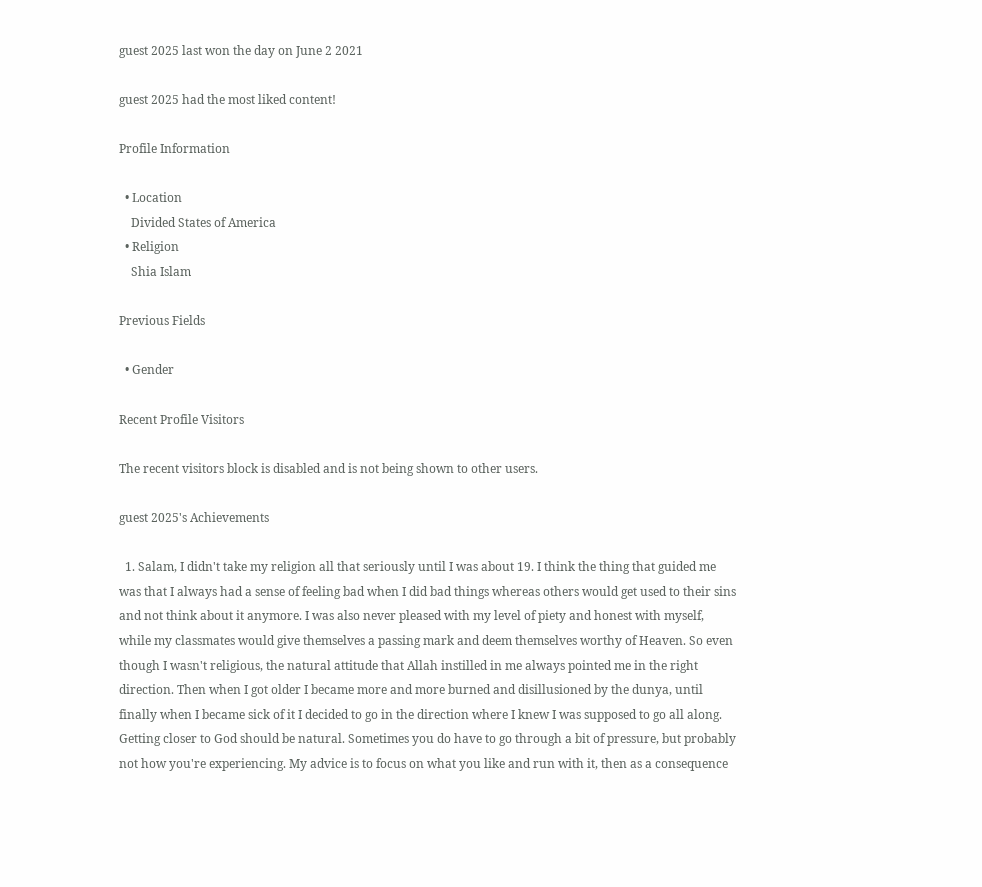guest 2025 last won the day on June 2 2021

guest 2025 had the most liked content!

Profile Information

  • Location
    Divided States of America
  • Religion
    Shia Islam

Previous Fields

  • Gender

Recent Profile Visitors

The recent visitors block is disabled and is not being shown to other users.

guest 2025's Achievements

  1. Salam, I didn't take my religion all that seriously until I was about 19. I think the thing that guided me was that I always had a sense of feeling bad when I did bad things whereas others would get used to their sins and not think about it anymore. I was also never pleased with my level of piety and honest with myself, while my classmates would give themselves a passing mark and deem themselves worthy of Heaven. So even though I wasn't religious, the natural attitude that Allah instilled in me always pointed me in the right direction. Then when I got older I became more and more burned and disillusioned by the dunya, until finally when I became sick of it I decided to go in the direction where I knew I was supposed to go all along. Getting closer to God should be natural. Sometimes you do have to go through a bit of pressure, but probably not how you're experiencing. My advice is to focus on what you like and run with it, then as a consequence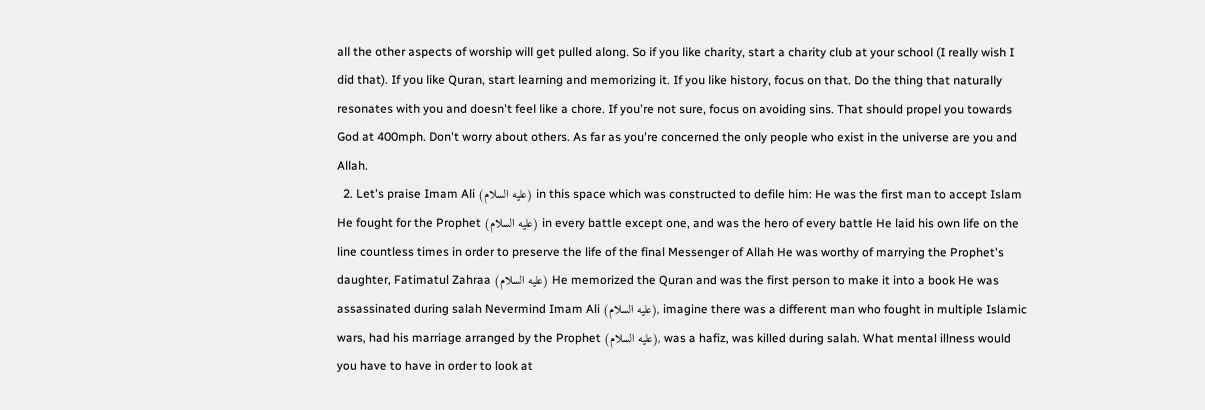all the other aspects of worship will get pulled along. So if you like charity, start a charity club at your school (I really wish I did that). If you like Quran, start learning and memorizing it. If you like history, focus on that. Do the thing that naturally resonates with you and doesn't feel like a chore. If you're not sure, focus on avoiding sins. That should propel you towards God at 400mph. Don't worry about others. As far as you're concerned the only people who exist in the universe are you and Allah.
  2. Let's praise Imam Ali (عليه السلام) in this space which was constructed to defile him: He was the first man to accept Islam He fought for the Prophet (عليه السلام) in every battle except one, and was the hero of every battle He laid his own life on the line countless times in order to preserve the life of the final Messenger of Allah He was worthy of marrying the Prophet's daughter, Fatimatul Zahraa (عليه السلام) He memorized the Quran and was the first person to make it into a book He was assassinated during salah Nevermind Imam Ali (عليه السلام), imagine there was a different man who fought in multiple Islamic wars, had his marriage arranged by the Prophet (عليه السلام), was a hafiz, was killed during salah. What mental illness would you have to have in order to look at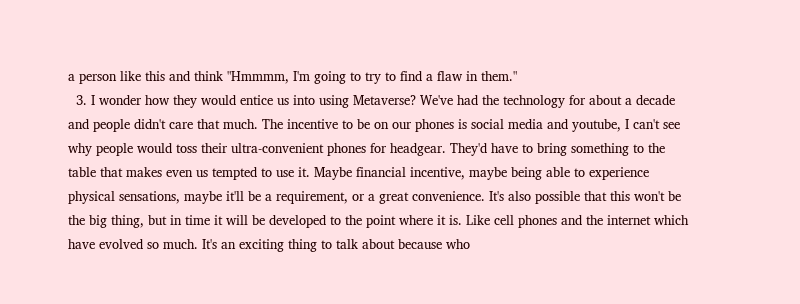a person like this and think "Hmmmm, I'm going to try to find a flaw in them."
  3. I wonder how they would entice us into using Metaverse? We've had the technology for about a decade and people didn't care that much. The incentive to be on our phones is social media and youtube, I can't see why people would toss their ultra-convenient phones for headgear. They'd have to bring something to the table that makes even us tempted to use it. Maybe financial incentive, maybe being able to experience physical sensations, maybe it'll be a requirement, or a great convenience. It's also possible that this won't be the big thing, but in time it will be developed to the point where it is. Like cell phones and the internet which have evolved so much. It's an exciting thing to talk about because who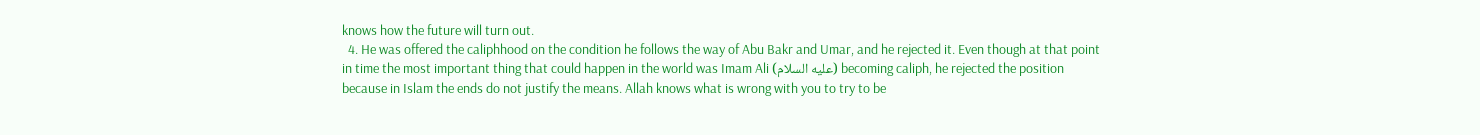knows how the future will turn out.
  4. He was offered the caliphhood on the condition he follows the way of Abu Bakr and Umar, and he rejected it. Even though at that point in time the most important thing that could happen in the world was Imam Ali (عليه السلام) becoming caliph, he rejected the position because in Islam the ends do not justify the means. Allah knows what is wrong with you to try to be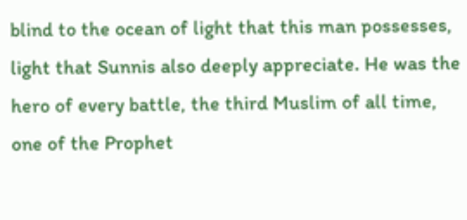blind to the ocean of light that this man possesses, light that Sunnis also deeply appreciate. He was the hero of every battle, the third Muslim of all time, one of the Prophet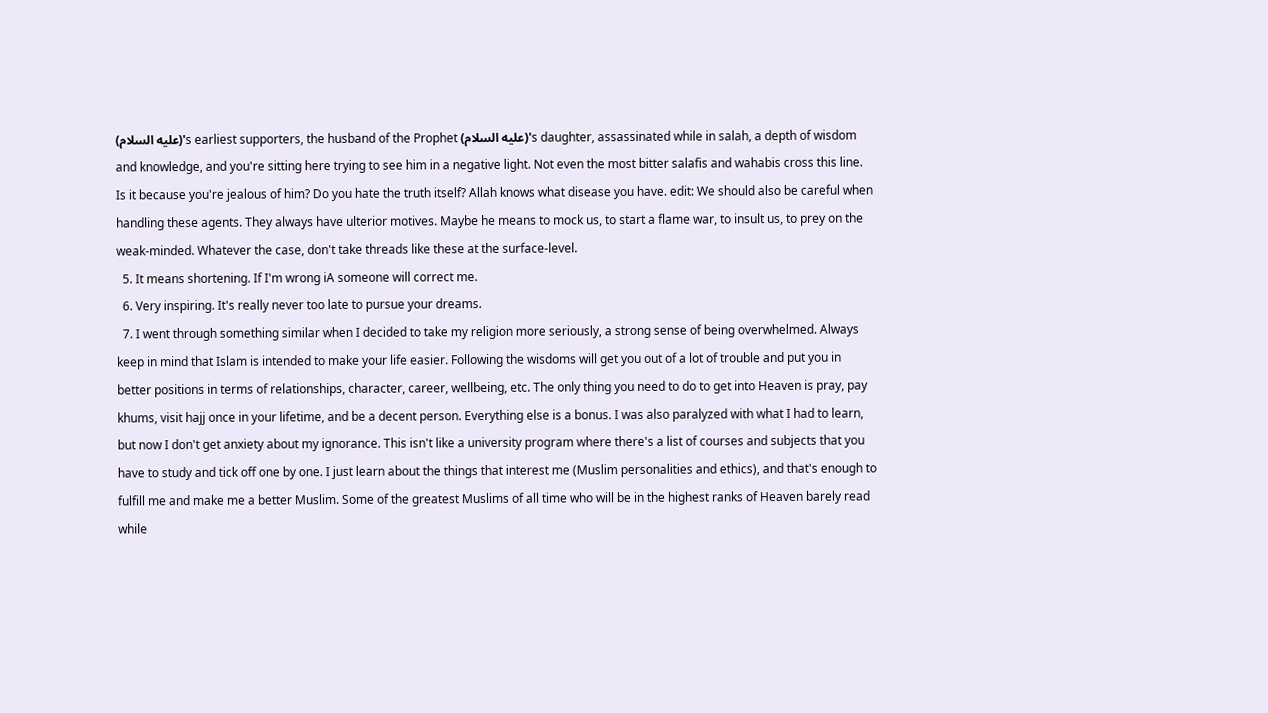(عليه السلام)'s earliest supporters, the husband of the Prophet (عليه السلام)'s daughter, assassinated while in salah, a depth of wisdom and knowledge, and you're sitting here trying to see him in a negative light. Not even the most bitter salafis and wahabis cross this line. Is it because you're jealous of him? Do you hate the truth itself? Allah knows what disease you have. edit: We should also be careful when handling these agents. They always have ulterior motives. Maybe he means to mock us, to start a flame war, to insult us, to prey on the weak-minded. Whatever the case, don't take threads like these at the surface-level.
  5. It means shortening. If I'm wrong iA someone will correct me.
  6. Very inspiring. It's really never too late to pursue your dreams.
  7. I went through something similar when I decided to take my religion more seriously, a strong sense of being overwhelmed. Always keep in mind that Islam is intended to make your life easier. Following the wisdoms will get you out of a lot of trouble and put you in better positions in terms of relationships, character, career, wellbeing, etc. The only thing you need to do to get into Heaven is pray, pay khums, visit hajj once in your lifetime, and be a decent person. Everything else is a bonus. I was also paralyzed with what I had to learn, but now I don't get anxiety about my ignorance. This isn't like a university program where there's a list of courses and subjects that you have to study and tick off one by one. I just learn about the things that interest me (Muslim personalities and ethics), and that's enough to fulfill me and make me a better Muslim. Some of the greatest Muslims of all time who will be in the highest ranks of Heaven barely read while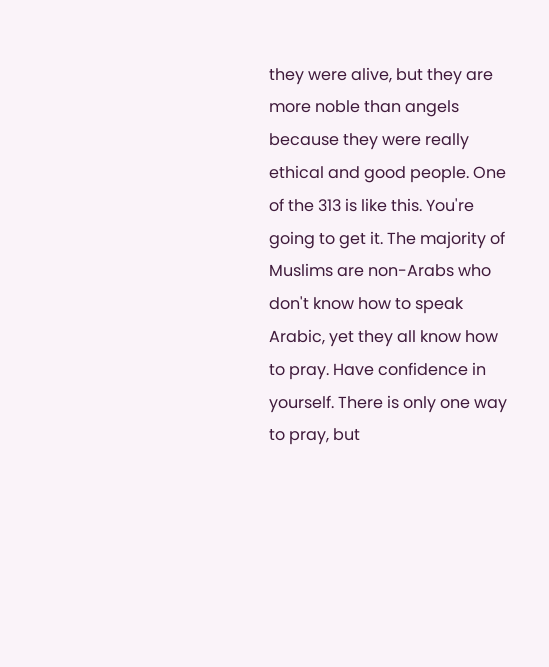they were alive, but they are more noble than angels because they were really ethical and good people. One of the 313 is like this. You're going to get it. The majority of Muslims are non-Arabs who don't know how to speak Arabic, yet they all know how to pray. Have confidence in yourself. There is only one way to pray, but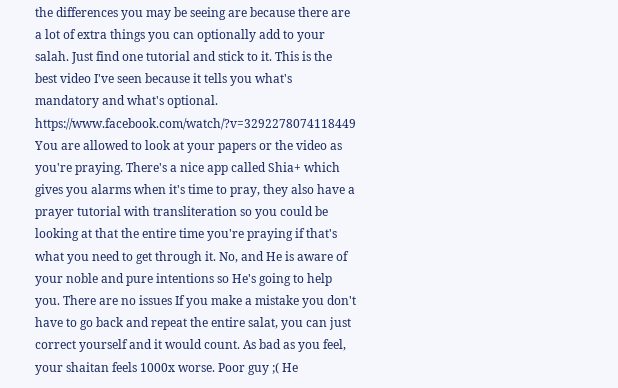the differences you may be seeing are because there are a lot of extra things you can optionally add to your salah. Just find one tutorial and stick to it. This is the best video I've seen because it tells you what's mandatory and what's optional. https://www.facebook.com/watch/?v=3292278074118449 You are allowed to look at your papers or the video as you're praying. There's a nice app called Shia+ which gives you alarms when it's time to pray, they also have a prayer tutorial with transliteration so you could be looking at that the entire time you're praying if that's what you need to get through it. No, and He is aware of your noble and pure intentions so He's going to help you. There are no issues If you make a mistake you don't have to go back and repeat the entire salat, you can just correct yourself and it would count. As bad as you feel, your shaitan feels 1000x worse. Poor guy ;( He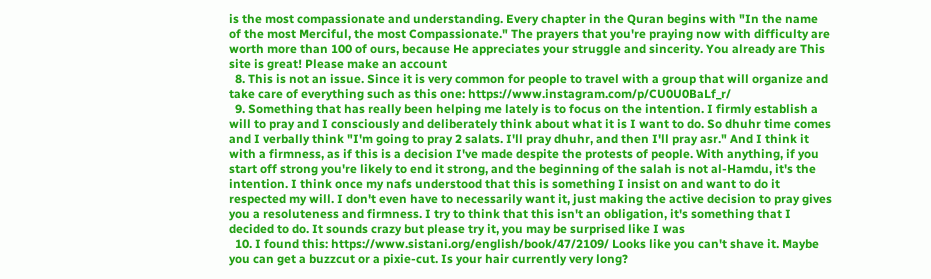is the most compassionate and understanding. Every chapter in the Quran begins with "In the name of the most Merciful, the most Compassionate." The prayers that you're praying now with difficulty are worth more than 100 of ours, because He appreciates your struggle and sincerity. You already are This site is great! Please make an account
  8. This is not an issue. Since it is very common for people to travel with a group that will organize and take care of everything such as this one: https://www.instagram.com/p/CU0U0BaLf_r/
  9. Something that has really been helping me lately is to focus on the intention. I firmly establish a will to pray and I consciously and deliberately think about what it is I want to do. So dhuhr time comes and I verbally think "I'm going to pray 2 salats. I'll pray dhuhr, and then I'll pray asr." And I think it with a firmness, as if this is a decision I've made despite the protests of people. With anything, if you start off strong you're likely to end it strong, and the beginning of the salah is not al-Hamdu, it's the intention. I think once my nafs understood that this is something I insist on and want to do it respected my will. I don't even have to necessarily want it, just making the active decision to pray gives you a resoluteness and firmness. I try to think that this isn't an obligation, it's something that I decided to do. It sounds crazy but please try it, you may be surprised like I was
  10. I found this: https://www.sistani.org/english/book/47/2109/ Looks like you can't shave it. Maybe you can get a buzzcut or a pixie-cut. Is your hair currently very long?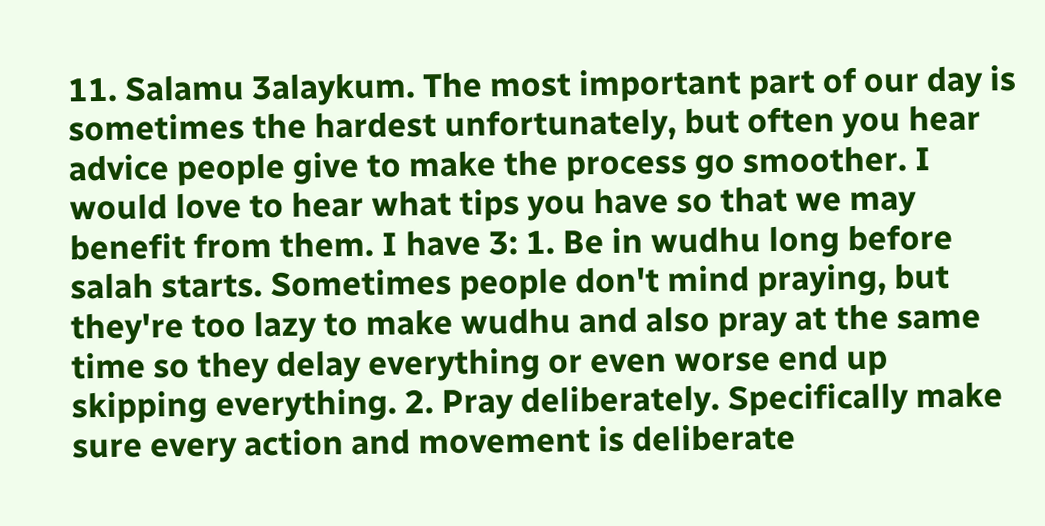11. Salamu 3alaykum. The most important part of our day is sometimes the hardest unfortunately, but often you hear advice people give to make the process go smoother. I would love to hear what tips you have so that we may benefit from them. I have 3: 1. Be in wudhu long before salah starts. Sometimes people don't mind praying, but they're too lazy to make wudhu and also pray at the same time so they delay everything or even worse end up skipping everything. 2. Pray deliberately. Specifically make sure every action and movement is deliberate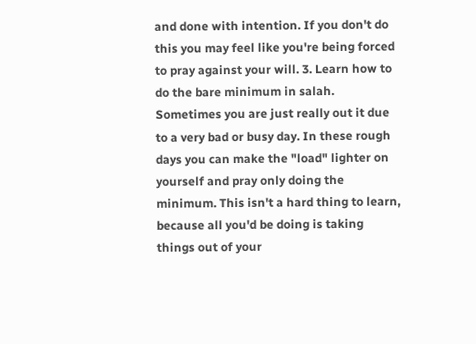and done with intention. If you don't do this you may feel like you're being forced to pray against your will. 3. Learn how to do the bare minimum in salah. Sometimes you are just really out it due to a very bad or busy day. In these rough days you can make the "load" lighter on yourself and pray only doing the minimum. This isn't a hard thing to learn, because all you'd be doing is taking things out of your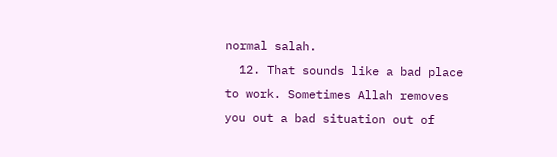normal salah.
  12. That sounds like a bad place to work. Sometimes Allah removes you out a bad situation out of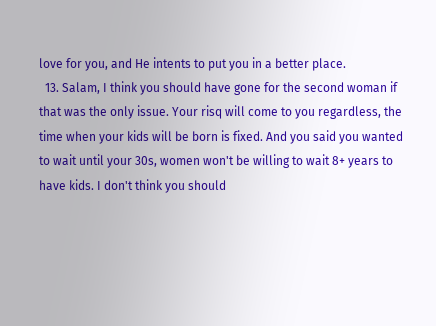love for you, and He intents to put you in a better place.
  13. Salam, I think you should have gone for the second woman if that was the only issue. Your risq will come to you regardless, the time when your kids will be born is fixed. And you said you wanted to wait until your 30s, women won't be willing to wait 8+ years to have kids. I don't think you should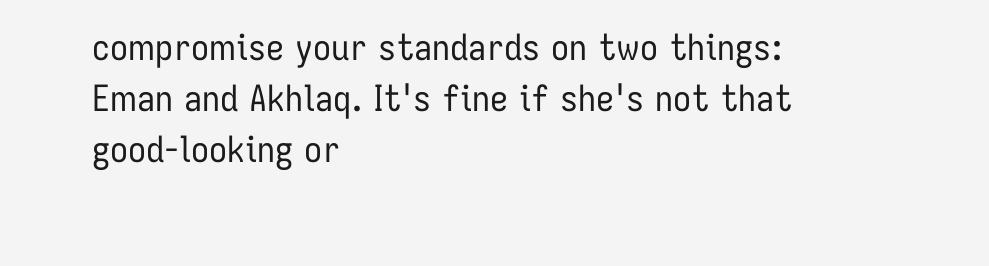compromise your standards on two things: Eman and Akhlaq. It's fine if she's not that good-looking or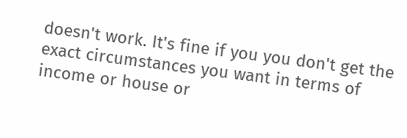doesn't work. It's fine if you you don't get the exact circumstances you want in terms of income or house or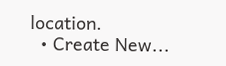location.
  • Create New...